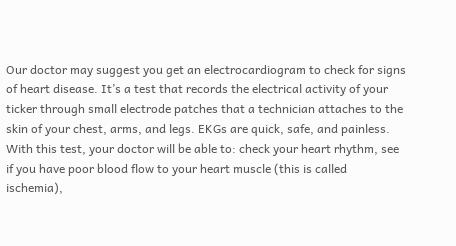Our doctor may suggest you get an electrocardiogram to check for signs of heart disease. It’s a test that records the electrical activity of your ticker through small electrode patches that a technician attaches to the skin of your chest, arms, and legs. EKGs are quick, safe, and painless. With this test, your doctor will be able to: check your heart rhythm, see if you have poor blood flow to your heart muscle (this is called ischemia),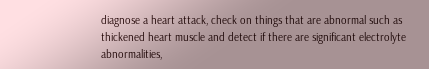diagnose a heart attack, check on things that are abnormal such as thickened heart muscle and detect if there are significant electrolyte abnormalities,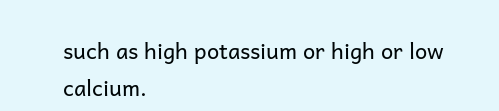such as high potassium or high or low calcium.